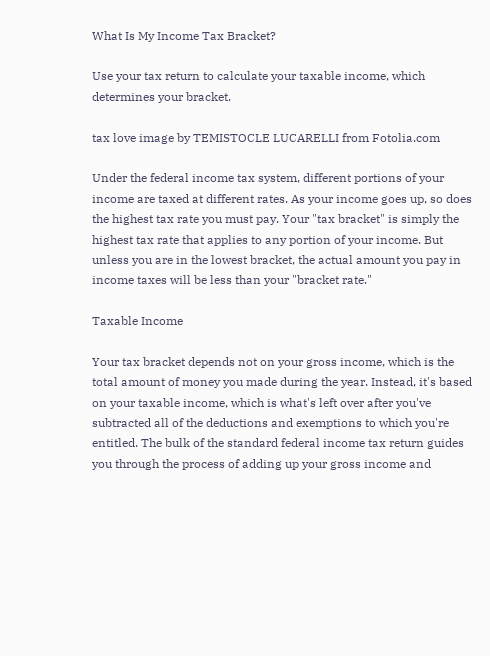What Is My Income Tax Bracket?

Use your tax return to calculate your taxable income, which determines your bracket.

tax love image by TEMISTOCLE LUCARELLI from Fotolia.com

Under the federal income tax system, different portions of your income are taxed at different rates. As your income goes up, so does the highest tax rate you must pay. Your "tax bracket" is simply the highest tax rate that applies to any portion of your income. But unless you are in the lowest bracket, the actual amount you pay in income taxes will be less than your "bracket rate."

Taxable Income

Your tax bracket depends not on your gross income, which is the total amount of money you made during the year. Instead, it's based on your taxable income, which is what's left over after you've subtracted all of the deductions and exemptions to which you're entitled. The bulk of the standard federal income tax return guides you through the process of adding up your gross income and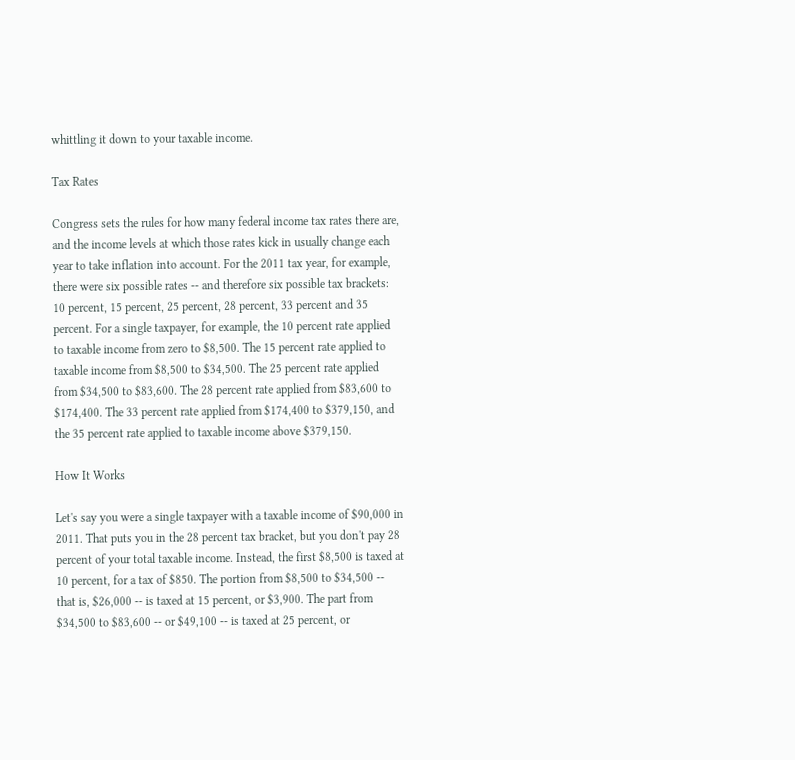whittling it down to your taxable income.

Tax Rates

Congress sets the rules for how many federal income tax rates there are, and the income levels at which those rates kick in usually change each year to take inflation into account. For the 2011 tax year, for example, there were six possible rates -- and therefore six possible tax brackets: 10 percent, 15 percent, 25 percent, 28 percent, 33 percent and 35 percent. For a single taxpayer, for example, the 10 percent rate applied to taxable income from zero to $8,500. The 15 percent rate applied to taxable income from $8,500 to $34,500. The 25 percent rate applied from $34,500 to $83,600. The 28 percent rate applied from $83,600 to $174,400. The 33 percent rate applied from $174,400 to $379,150, and the 35 percent rate applied to taxable income above $379,150.

How It Works

Let's say you were a single taxpayer with a taxable income of $90,000 in 2011. That puts you in the 28 percent tax bracket, but you don't pay 28 percent of your total taxable income. Instead, the first $8,500 is taxed at 10 percent, for a tax of $850. The portion from $8,500 to $34,500 -- that is, $26,000 -- is taxed at 15 percent, or $3,900. The part from $34,500 to $83,600 -- or $49,100 -- is taxed at 25 percent, or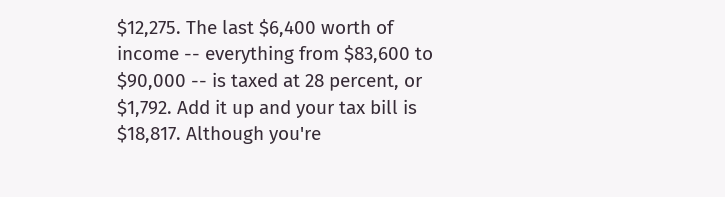$12,275. The last $6,400 worth of income -- everything from $83,600 to $90,000 -- is taxed at 28 percent, or $1,792. Add it up and your tax bill is $18,817. Although you're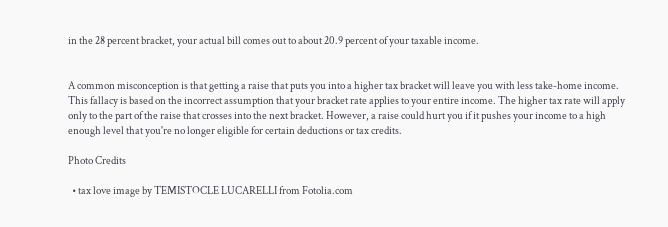in the 28 percent bracket, your actual bill comes out to about 20.9 percent of your taxable income.


A common misconception is that getting a raise that puts you into a higher tax bracket will leave you with less take-home income. This fallacy is based on the incorrect assumption that your bracket rate applies to your entire income. The higher tax rate will apply only to the part of the raise that crosses into the next bracket. However, a raise could hurt you if it pushes your income to a high enough level that you're no longer eligible for certain deductions or tax credits.

Photo Credits

  • tax love image by TEMISTOCLE LUCARELLI from Fotolia.com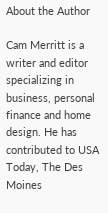About the Author

Cam Merritt is a writer and editor specializing in business, personal finance and home design. He has contributed to USA Today, The Des Moines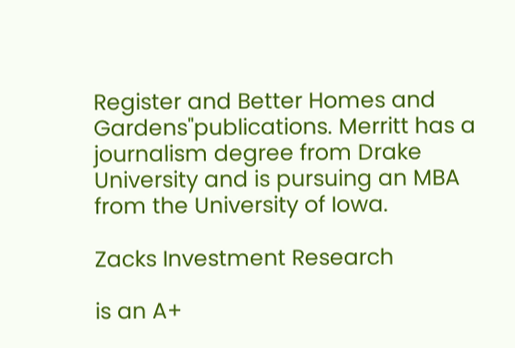Register and Better Homes and Gardens"publications. Merritt has a journalism degree from Drake University and is pursuing an MBA from the University of Iowa.

Zacks Investment Research

is an A+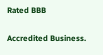Rated BBB

Accredited Business.